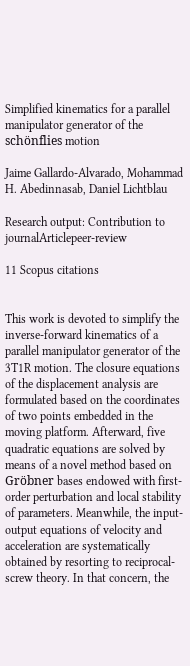Simplified kinematics for a parallel manipulator generator of the schönflies motion

Jaime Gallardo-Alvarado, Mohammad H. Abedinnasab, Daniel Lichtblau

Research output: Contribution to journalArticlepeer-review

11 Scopus citations


This work is devoted to simplify the inverse-forward kinematics of a parallel manipulator generator of the 3T1R motion. The closure equations of the displacement analysis are formulated based on the coordinates of two points embedded in the moving platform. Afterward, five quadratic equations are solved by means of a novel method based on Gröbner bases endowed with first-order perturbation and local stability of parameters. Meanwhile, the input-output equations of velocity and acceleration are systematically obtained by resorting to reciprocal-screw theory. In that concern, the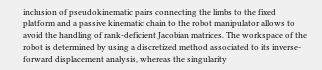inclusion of pseudokinematic pairs connecting the limbs to the fixed platform and a passive kinematic chain to the robot manipulator allows to avoid the handling of rank-deficient Jacobian matrices. The workspace of the robot is determined by using a discretized method associated to its inverse-forward displacement analysis, whereas the singularity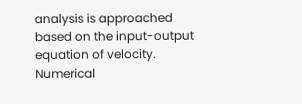analysis is approached based on the input-output equation of velocity. Numerical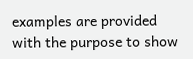examples are provided with the purpose to show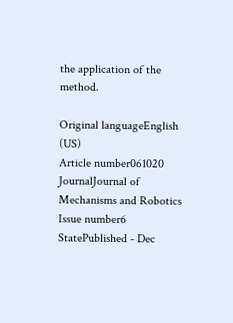the application of the method.

Original languageEnglish (US)
Article number061020
JournalJournal of Mechanisms and Robotics
Issue number6
StatePublished - Dec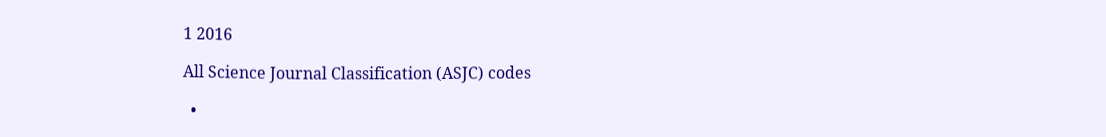1 2016

All Science Journal Classification (ASJC) codes

  •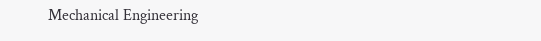Mechanical Engineering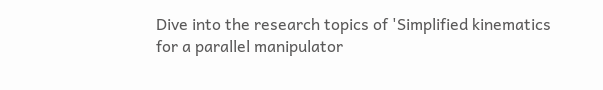Dive into the research topics of 'Simplified kinematics for a parallel manipulator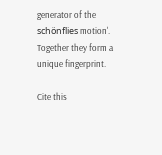generator of the schönflies motion'. Together they form a unique fingerprint.

Cite this